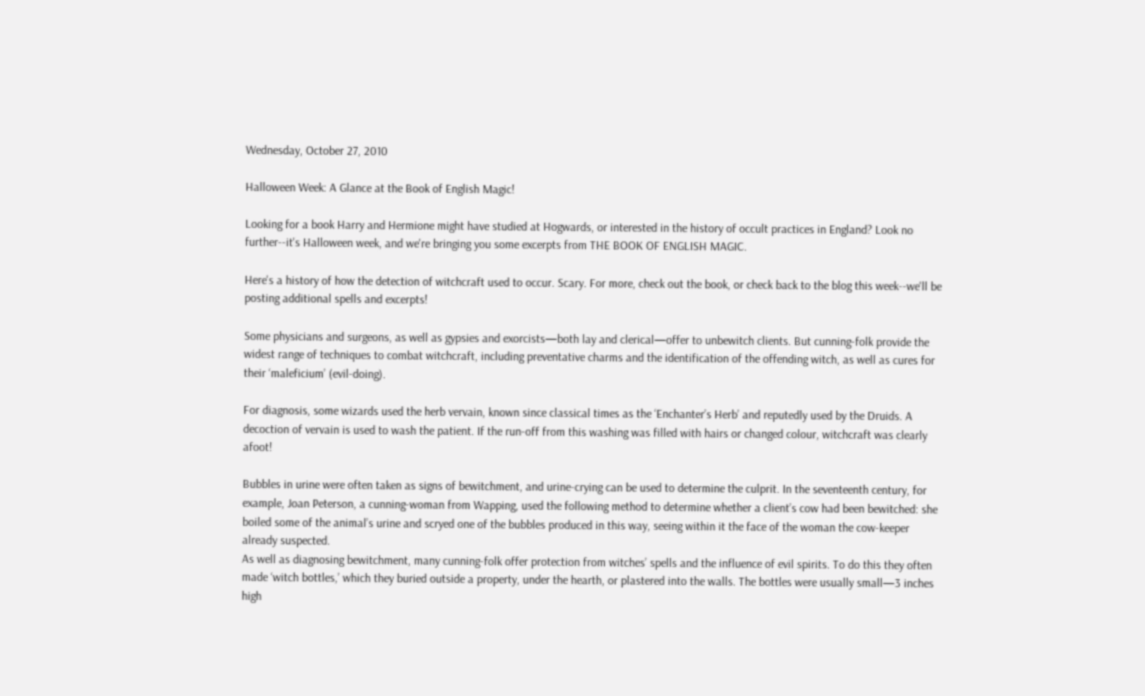Wednesday, October 27, 2010

Halloween Week: A Glance at the Book of English Magic!

Looking for a book Harry and Hermione might have studied at Hogwards, or interested in the history of occult practices in England? Look no further--it's Halloween week, and we're bringing you some excerpts from THE BOOK OF ENGLISH MAGIC.

Here's a history of how the detection of witchcraft used to occur. Scary. For more, check out the book, or check back to the blog this week--we'll be posting additional spells and excerpts!

Some physicians and surgeons, as well as gypsies and exorcists—both lay and clerical—offer to unbewitch clients. But cunning-folk provide the widest range of techniques to combat witchcraft, including preventative charms and the identification of the offending witch, as well as cures for their ‘maleficium’ (evil-doing).

For diagnosis, some wizards used the herb vervain, known since classical times as the ‘Enchanter’s Herb’ and reputedly used by the Druids. A decoction of vervain is used to wash the patient. If the run-off from this washing was filled with hairs or changed colour, witchcraft was clearly afoot!

Bubbles in urine were often taken as signs of bewitchment, and urine-crying can be used to determine the culprit. In the seventeenth century, for example, Joan Peterson, a cunning-woman from Wapping, used the following method to determine whether a client’s cow had been bewitched: she boiled some of the animal’s urine and scryed one of the bubbles produced in this way, seeing within it the face of the woman the cow-keeper already suspected.
As well as diagnosing bewitchment, many cunning-folk offer protection from witches’ spells and the influence of evil spirits. To do this they often made ‘witch bottles,’ which they buried outside a property, under the hearth, or plastered into the walls. The bottles were usually small—3 inches high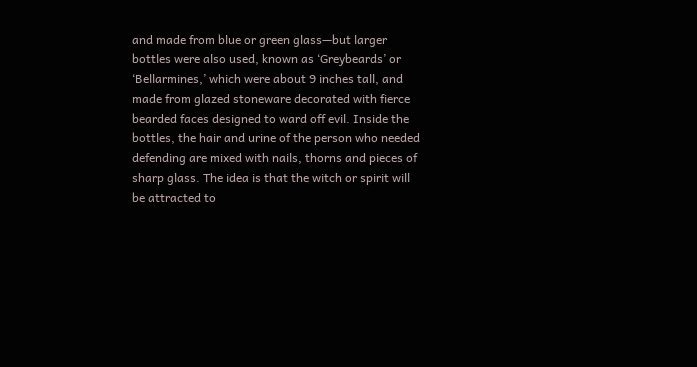and made from blue or green glass—but larger bottles were also used, known as ‘Greybeards’ or ‘Bellarmines,’ which were about 9 inches tall, and made from glazed stoneware decorated with fierce bearded faces designed to ward off evil. Inside the bottles, the hair and urine of the person who needed defending are mixed with nails, thorns and pieces of sharp glass. The idea is that the witch or spirit will be attracted to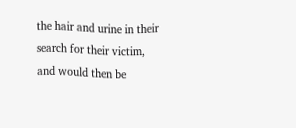the hair and urine in their search for their victim, and would then be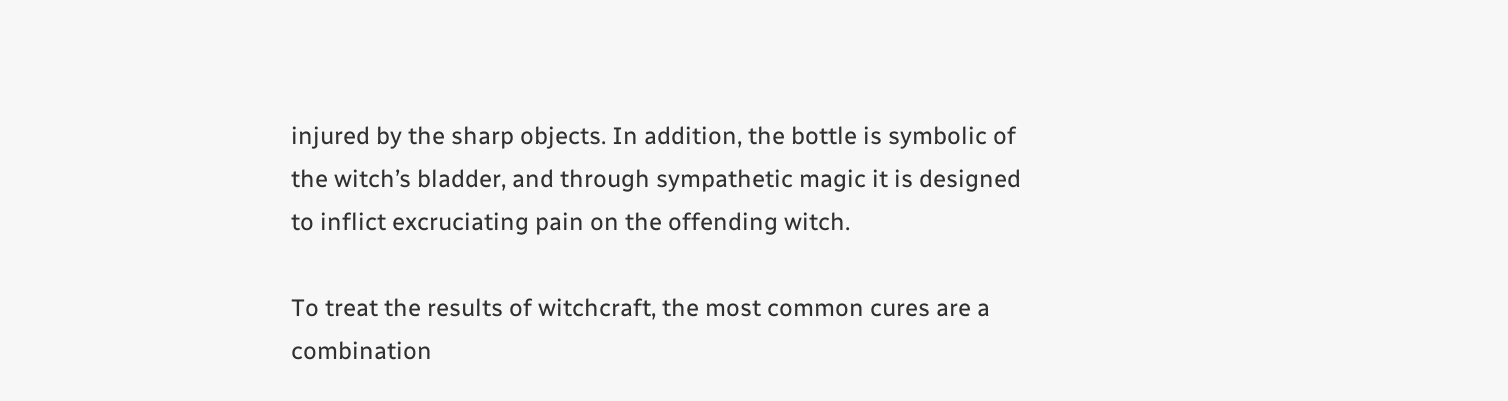injured by the sharp objects. In addition, the bottle is symbolic of the witch’s bladder, and through sympathetic magic it is designed to inflict excruciating pain on the offending witch.

To treat the results of witchcraft, the most common cures are a combination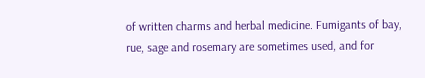of written charms and herbal medicine. Fumigants of bay, rue, sage and rosemary are sometimes used, and for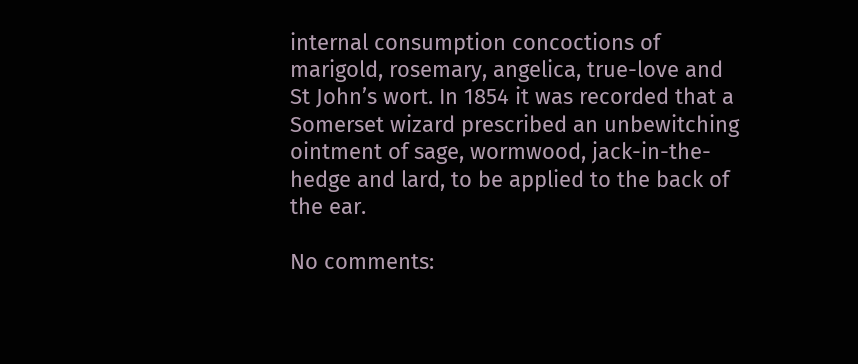internal consumption concoctions of marigold, rosemary, angelica, true-love and St John’s wort. In 1854 it was recorded that a Somerset wizard prescribed an unbewitching ointment of sage, wormwood, jack-in-the-hedge and lard, to be applied to the back of the ear.

No comments: